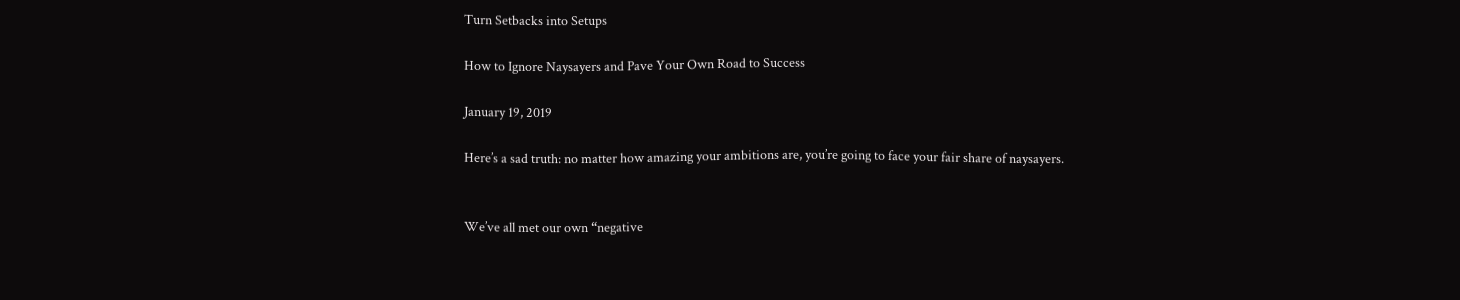Turn Setbacks into Setups

How to Ignore Naysayers and Pave Your Own Road to Success

January 19, 2019

Here’s a sad truth: no matter how amazing your ambitions are, you’re going to face your fair share of naysayers.


We’ve all met our own “negative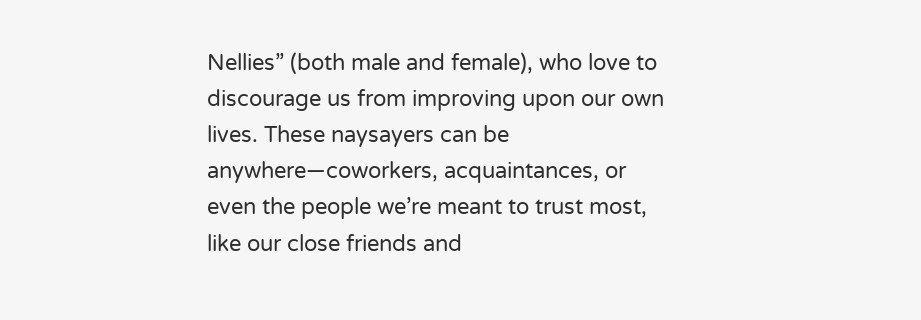Nellies” (both male and female), who love to discourage us from improving upon our own lives. These naysayers can be anywhere—coworkers, acquaintances, or even the people we’re meant to trust most, like our close friends and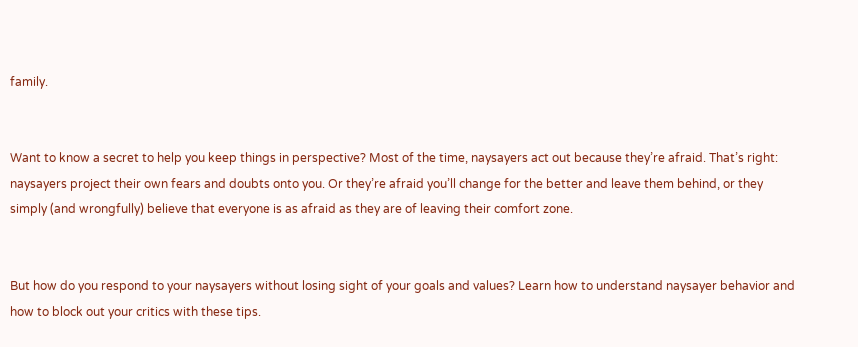family.


Want to know a secret to help you keep things in perspective? Most of the time, naysayers act out because they’re afraid. That’s right: naysayers project their own fears and doubts onto you. Or they’re afraid you’ll change for the better and leave them behind, or they simply (and wrongfully) believe that everyone is as afraid as they are of leaving their comfort zone.


But how do you respond to your naysayers without losing sight of your goals and values? Learn how to understand naysayer behavior and how to block out your critics with these tips.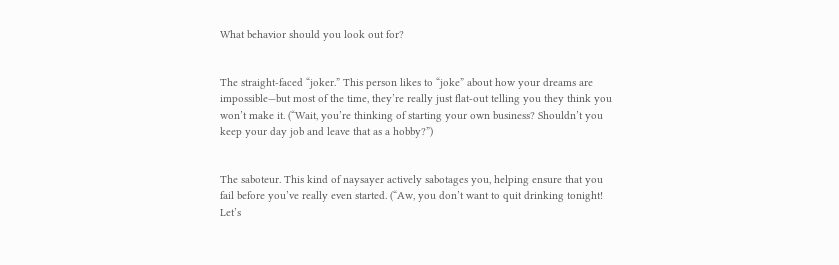What behavior should you look out for?


The straight-faced “joker.” This person likes to “joke” about how your dreams are impossible—but most of the time, they’re really just flat-out telling you they think you won’t make it. (“Wait, you’re thinking of starting your own business? Shouldn’t you keep your day job and leave that as a hobby?”)


The saboteur. This kind of naysayer actively sabotages you, helping ensure that you fail before you’ve really even started. (“Aw, you don’t want to quit drinking tonight! Let’s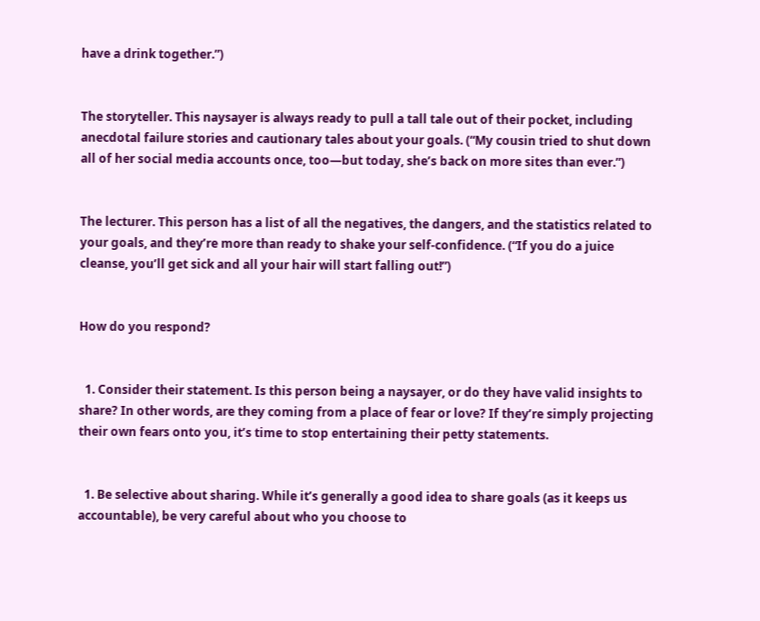have a drink together.”)


The storyteller. This naysayer is always ready to pull a tall tale out of their pocket, including anecdotal failure stories and cautionary tales about your goals. (“My cousin tried to shut down all of her social media accounts once, too—but today, she’s back on more sites than ever.”)


The lecturer. This person has a list of all the negatives, the dangers, and the statistics related to your goals, and they’re more than ready to shake your self-confidence. (“If you do a juice cleanse, you’ll get sick and all your hair will start falling out!”)


How do you respond?


  1. Consider their statement. Is this person being a naysayer, or do they have valid insights to share? In other words, are they coming from a place of fear or love? If they’re simply projecting their own fears onto you, it’s time to stop entertaining their petty statements.


  1. Be selective about sharing. While it’s generally a good idea to share goals (as it keeps us accountable), be very careful about who you choose to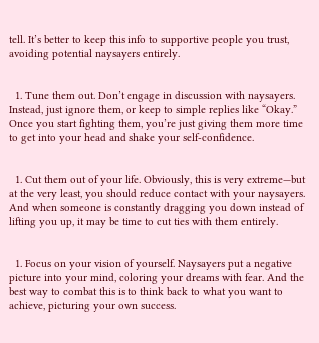tell. It’s better to keep this info to supportive people you trust, avoiding potential naysayers entirely.


  1. Tune them out. Don’t engage in discussion with naysayers. Instead, just ignore them, or keep to simple replies like “Okay.” Once you start fighting them, you’re just giving them more time to get into your head and shake your self-confidence.


  1. Cut them out of your life. Obviously, this is very extreme—but at the very least, you should reduce contact with your naysayers. And when someone is constantly dragging you down instead of lifting you up, it may be time to cut ties with them entirely.


  1. Focus on your vision of yourself. Naysayers put a negative picture into your mind, coloring your dreams with fear. And the best way to combat this is to think back to what you want to achieve, picturing your own success.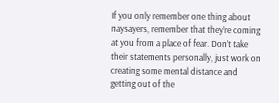If you only remember one thing about naysayers, remember that they’re coming at you from a place of fear. Don’t take their statements personally, just work on creating some mental distance and getting out of the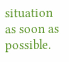situation as soon as possible.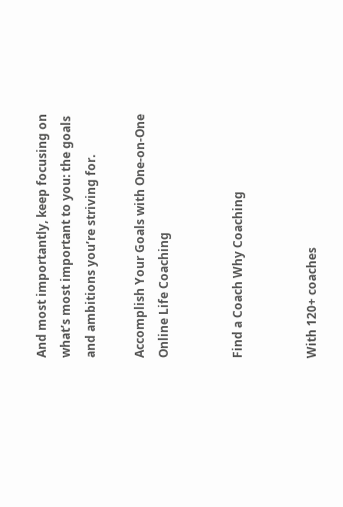And most importantly, keep focusing on what’s most important to you: the goals and ambitions you’re striving for.

Accomplish Your Goals with One-on-One Online Life Coaching


Find a Coach Why Coaching


With 120+ coaches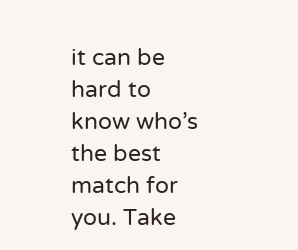it can be hard to know who’s the best match for you. Take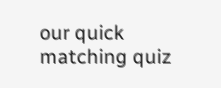our quick matching quiz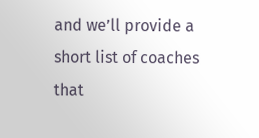and we’ll provide a short list of coaches that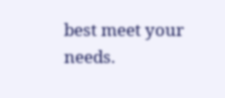best meet your needs.